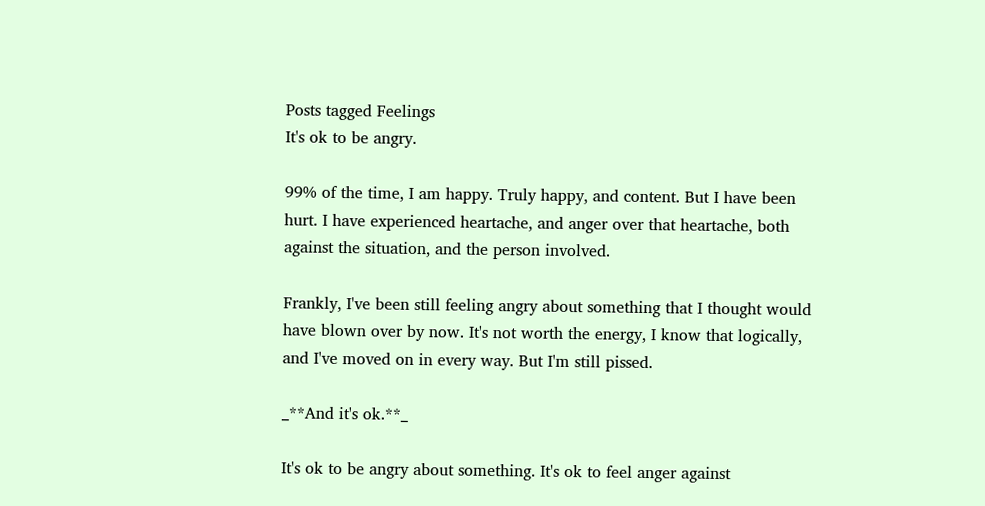Posts tagged Feelings
It's ok to be angry.

99% of the time, I am happy. Truly happy, and content. But I have been hurt. I have experienced heartache, and anger over that heartache, both against the situation, and the person involved.

Frankly, I've been still feeling angry about something that I thought would have blown over by now. It's not worth the energy, I know that logically, and I've moved on in every way. But I'm still pissed.

_**And it's ok.**_

It's ok to be angry about something. It's ok to feel anger against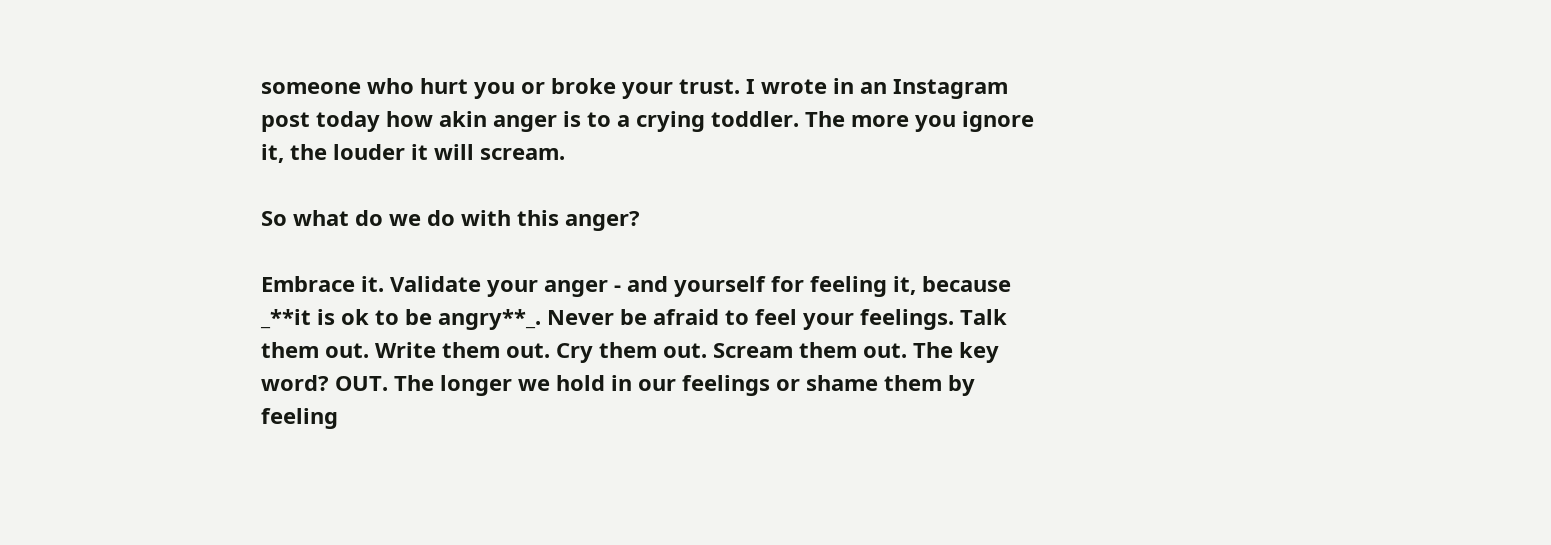someone who hurt you or broke your trust. I wrote in an Instagram post today how akin anger is to a crying toddler. The more you ignore it, the louder it will scream.

So what do we do with this anger?

Embrace it. Validate your anger - and yourself for feeling it, because _**it is ok to be angry**_. Never be afraid to feel your feelings. Talk them out. Write them out. Cry them out. Scream them out. The key word? OUT. The longer we hold in our feelings or shame them by feeling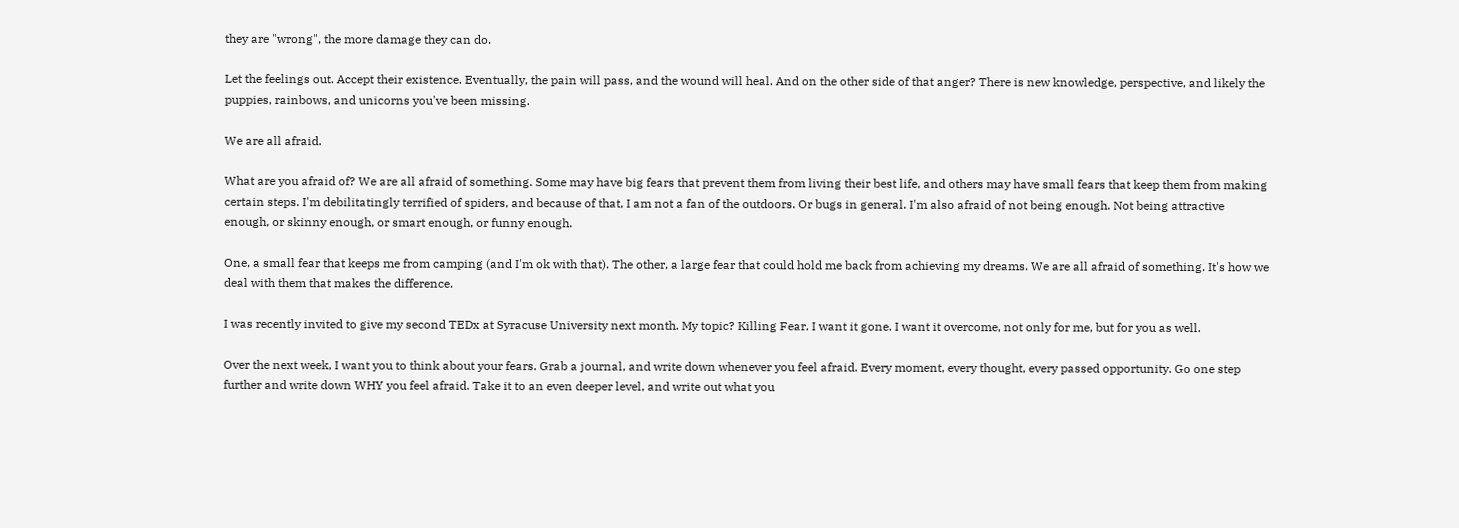they are "wrong", the more damage they can do.

Let the feelings out. Accept their existence. Eventually, the pain will pass, and the wound will heal. And on the other side of that anger? There is new knowledge, perspective, and likely the puppies, rainbows, and unicorns you've been missing.

We are all afraid.

What are you afraid of? We are all afraid of something. Some may have big fears that prevent them from living their best life, and others may have small fears that keep them from making certain steps. I'm debilitatingly terrified of spiders, and because of that, I am not a fan of the outdoors. Or bugs in general. I'm also afraid of not being enough. Not being attractive enough, or skinny enough, or smart enough, or funny enough.

One, a small fear that keeps me from camping (and I'm ok with that). The other, a large fear that could hold me back from achieving my dreams. We are all afraid of something. It's how we deal with them that makes the difference.

I was recently invited to give my second TEDx at Syracuse University next month. My topic? Killing Fear. I want it gone. I want it overcome, not only for me, but for you as well.

Over the next week, I want you to think about your fears. Grab a journal, and write down whenever you feel afraid. Every moment, every thought, every passed opportunity. Go one step further and write down WHY you feel afraid. Take it to an even deeper level, and write out what you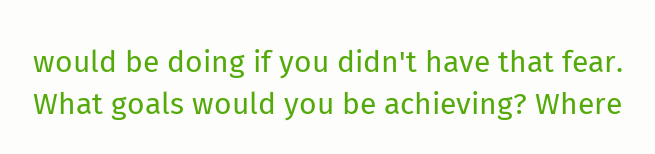would be doing if you didn't have that fear. What goals would you be achieving? Where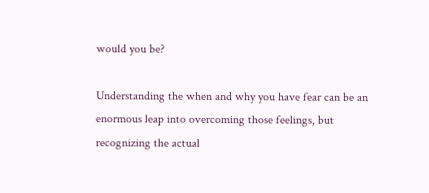would you be?

Understanding the when and why you have fear can be an enormous leap into overcoming those feelings, but recognizing the actual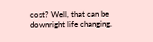cost? Well, that can be downright life changing.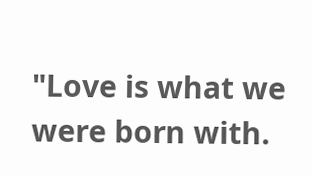"Love is what we were born with.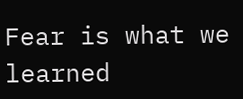Fear is what we learned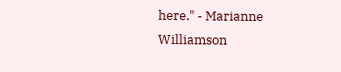here." - Marianne Williamson